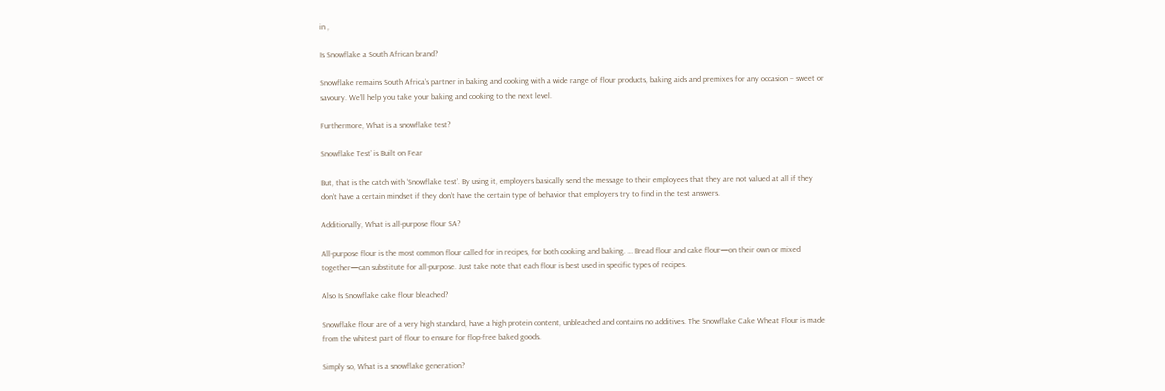in ,

Is Snowflake a South African brand?

Snowflake remains South Africa’s partner in baking and cooking with a wide range of flour products, baking aids and premixes for any occasion – sweet or savoury. We’ll help you take your baking and cooking to the next level.

Furthermore, What is a snowflake test?

Snowflake Test’ is Built on Fear

But, that is the catch with ‘Snowflake test’. By using it, employers basically send the message to their employees that they are not valued at all if they don’t have a certain mindset if they don’t have the certain type of behavior that employers try to find in the test answers.

Additionally, What is all-purpose flour SA?

All-purpose flour is the most common flour called for in recipes, for both cooking and baking. … Bread flour and cake flour—on their own or mixed together—can substitute for all-purpose. Just take note that each flour is best used in specific types of recipes.

Also Is Snowflake cake flour bleached?

Snowflake flour are of a very high standard, have a high protein content, unbleached and contains no additives. The Snowflake Cake Wheat Flour is made from the whitest part of flour to ensure for flop-free baked goods.

Simply so, What is a snowflake generation?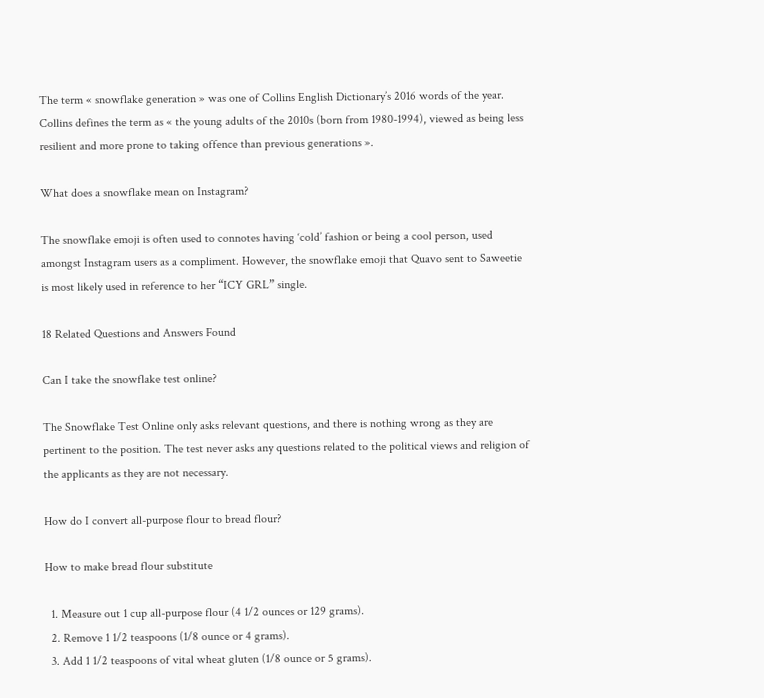The term « snowflake generation » was one of Collins English Dictionary’s 2016 words of the year. Collins defines the term as « the young adults of the 2010s (born from 1980-1994), viewed as being less resilient and more prone to taking offence than previous generations ».

What does a snowflake mean on Instagram?

The snowflake emoji is often used to connotes having ‘cold’ fashion or being a cool person, used amongst Instagram users as a compliment. However, the snowflake emoji that Quavo sent to Saweetie is most likely used in reference to her “ICY GRL” single.

18 Related Questions and Answers Found

Can I take the snowflake test online?

The Snowflake Test Online only asks relevant questions, and there is nothing wrong as they are pertinent to the position. The test never asks any questions related to the political views and religion of the applicants as they are not necessary.

How do I convert all-purpose flour to bread flour?

How to make bread flour substitute

  1. Measure out 1 cup all-purpose flour (4 1/2 ounces or 129 grams).
  2. Remove 1 1/2 teaspoons (1/8 ounce or 4 grams).
  3. Add 1 1/2 teaspoons of vital wheat gluten (1/8 ounce or 5 grams).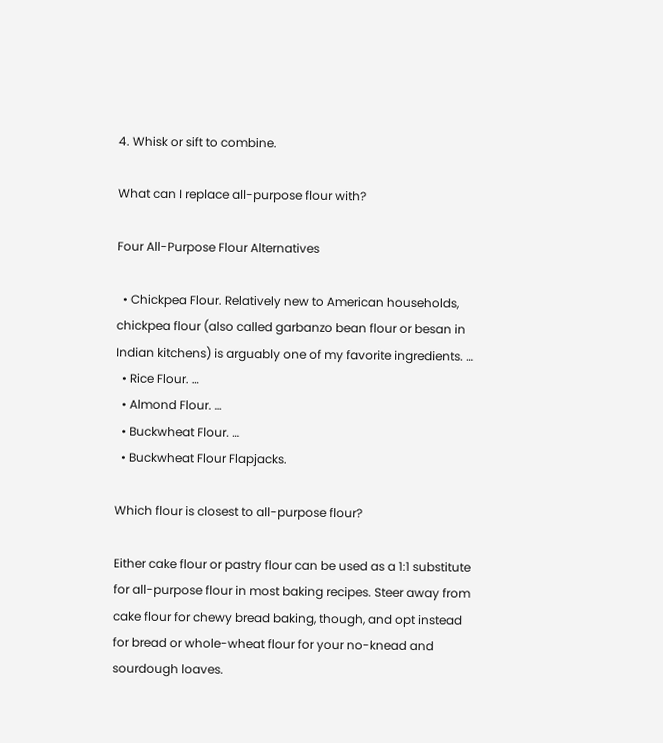4. Whisk or sift to combine.

What can I replace all-purpose flour with?

Four All-Purpose Flour Alternatives

  • Chickpea Flour. Relatively new to American households, chickpea flour (also called garbanzo bean flour or besan in Indian kitchens) is arguably one of my favorite ingredients. …
  • Rice Flour. …
  • Almond Flour. …
  • Buckwheat Flour. …
  • Buckwheat Flour Flapjacks.

Which flour is closest to all-purpose flour?

Either cake flour or pastry flour can be used as a 1:1 substitute for all-purpose flour in most baking recipes. Steer away from cake flour for chewy bread baking, though, and opt instead for bread or whole-wheat flour for your no-knead and sourdough loaves.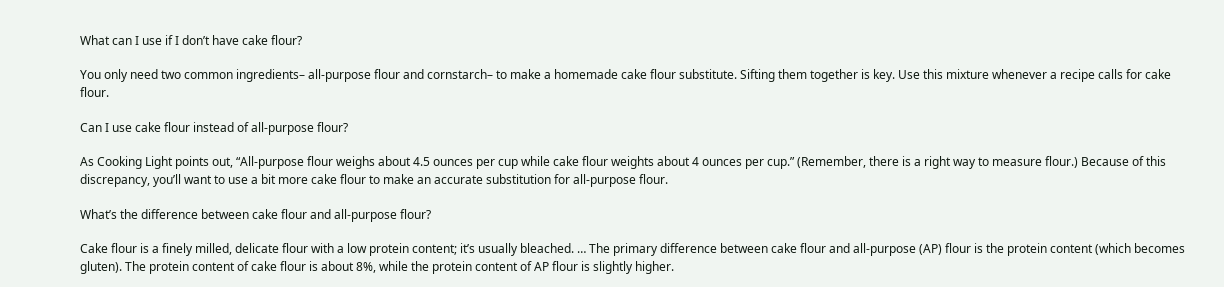What can I use if I don’t have cake flour?

You only need two common ingredients– all-purpose flour and cornstarch– to make a homemade cake flour substitute. Sifting them together is key. Use this mixture whenever a recipe calls for cake flour.

Can I use cake flour instead of all-purpose flour?

As Cooking Light points out, “All-purpose flour weighs about 4.5 ounces per cup while cake flour weights about 4 ounces per cup.” (Remember, there is a right way to measure flour.) Because of this discrepancy, you’ll want to use a bit more cake flour to make an accurate substitution for all-purpose flour.

What’s the difference between cake flour and all-purpose flour?

Cake flour is a finely milled, delicate flour with a low protein content; it’s usually bleached. … The primary difference between cake flour and all-purpose (AP) flour is the protein content (which becomes gluten). The protein content of cake flour is about 8%, while the protein content of AP flour is slightly higher.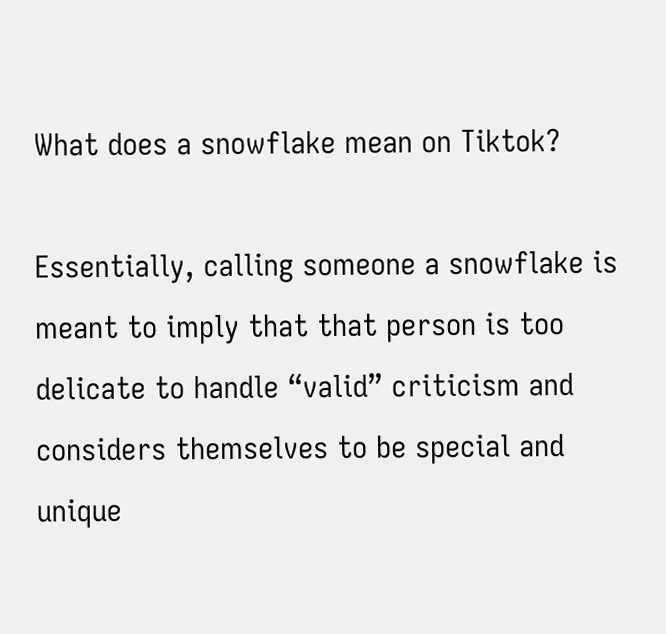What does a snowflake mean on Tiktok?

Essentially, calling someone a snowflake is meant to imply that that person is too delicate to handle “valid” criticism and considers themselves to be special and unique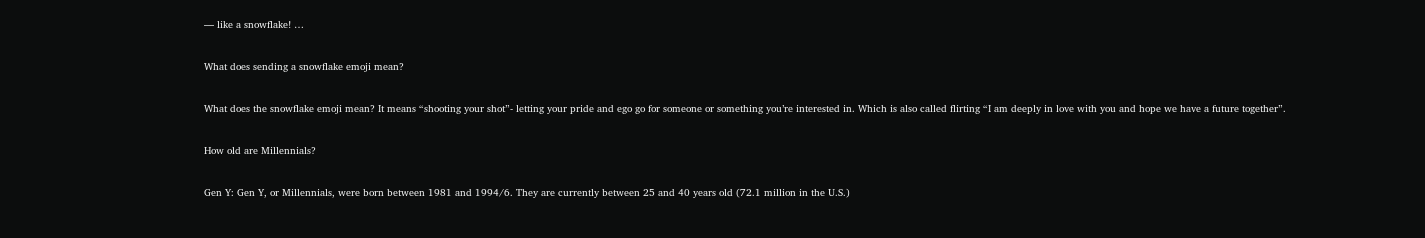— like a snowflake! …

What does sending a snowflake emoji mean?

What does the snowflake emoji mean? It means “shooting your shot”- letting your pride and ego go for someone or something you’re interested in. Which is also called flirting “I am deeply in love with you and hope we have a future together”.

How old are Millennials?

Gen Y: Gen Y, or Millennials, were born between 1981 and 1994/6. They are currently between 25 and 40 years old (72.1 million in the U.S.)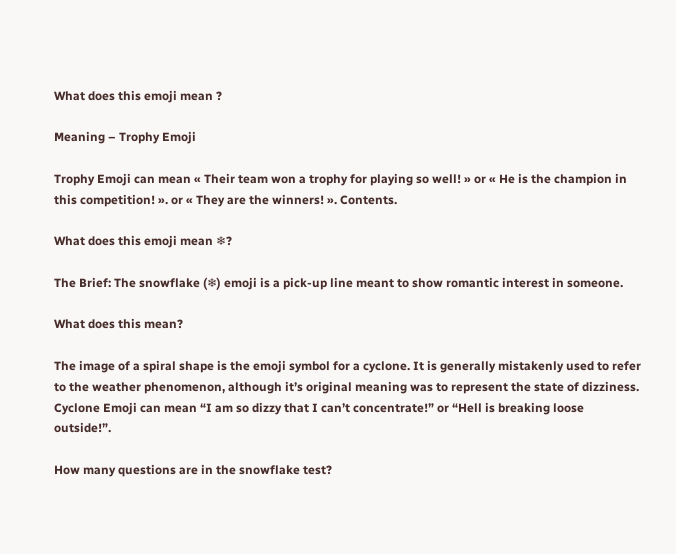What does this emoji mean ?

Meaning – Trophy Emoji

Trophy Emoji can mean « Their team won a trophy for playing so well! » or « He is the champion in this competition! ». or « They are the winners! ». Contents.

What does this emoji mean ❄?

The Brief: The snowflake (❄) emoji is a pick-up line meant to show romantic interest in someone.

What does this mean?

The image of a spiral shape is the emoji symbol for a cyclone. It is generally mistakenly used to refer to the weather phenomenon, although it’s original meaning was to represent the state of dizziness. Cyclone Emoji can mean “I am so dizzy that I can’t concentrate!” or “Hell is breaking loose outside!”.

How many questions are in the snowflake test?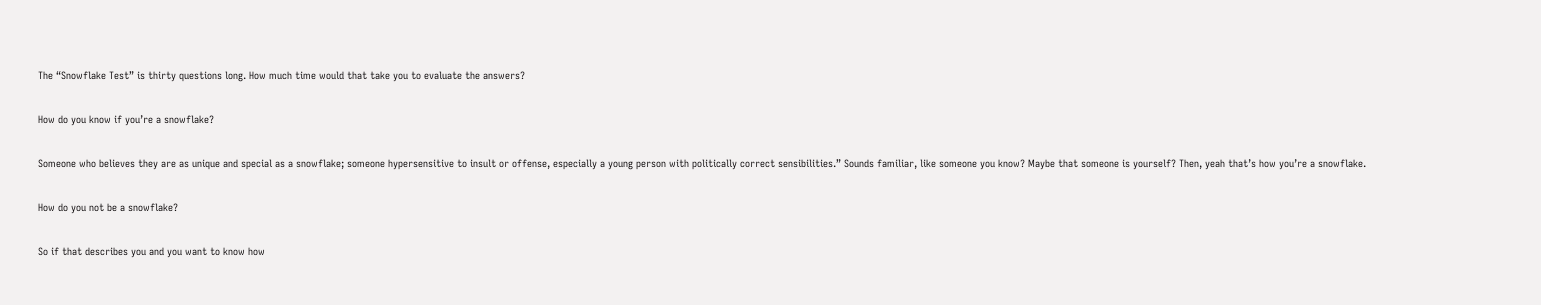The “Snowflake Test” is thirty questions long. How much time would that take you to evaluate the answers?

How do you know if you’re a snowflake?

Someone who believes they are as unique and special as a snowflake; someone hypersensitive to insult or offense, especially a young person with politically correct sensibilities.” Sounds familiar, like someone you know? Maybe that someone is yourself? Then, yeah that’s how you’re a snowflake.

How do you not be a snowflake?

So if that describes you and you want to know how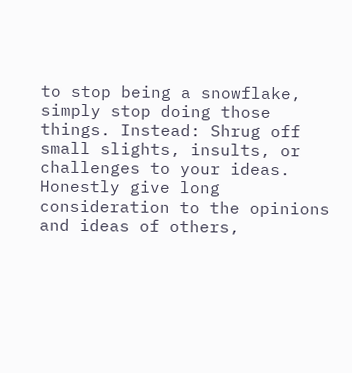to stop being a snowflake, simply stop doing those things. Instead: Shrug off small slights, insults, or challenges to your ideas. Honestly give long consideration to the opinions and ideas of others,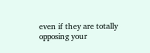even if they are totally opposing your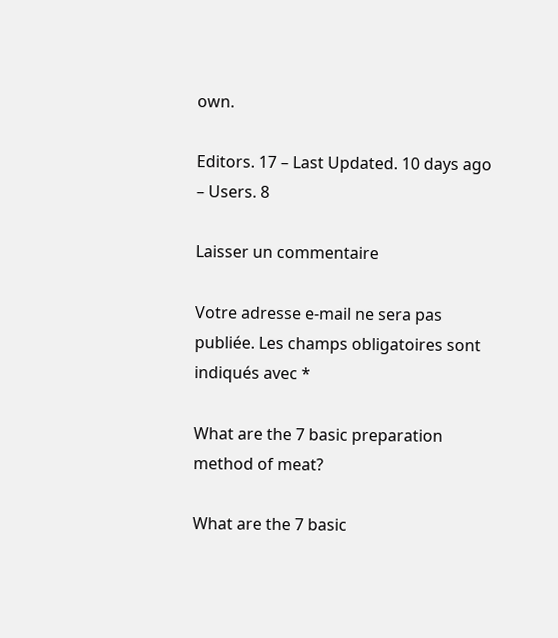own.

Editors. 17 – Last Updated. 10 days ago – Users. 8

Laisser un commentaire

Votre adresse e-mail ne sera pas publiée. Les champs obligatoires sont indiqués avec *

What are the 7 basic preparation method of meat?

What are the 7 basic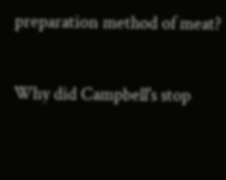preparation method of meat?

Why did Campbell's stop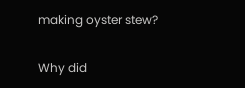making oyster stew?

Why did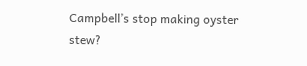Campbell’s stop making oyster stew?